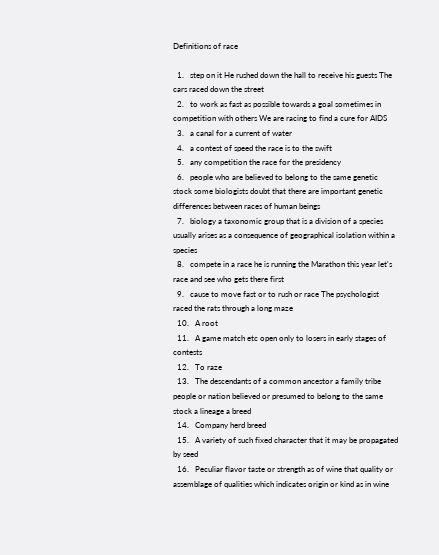Definitions of race

  1.   step on it He rushed down the hall to receive his guests The cars raced down the street
  2.   to work as fast as possible towards a goal sometimes in competition with others We are racing to find a cure for AIDS
  3.   a canal for a current of water
  4.   a contest of speed the race is to the swift
  5.   any competition the race for the presidency
  6.   people who are believed to belong to the same genetic stock some biologists doubt that there are important genetic differences between races of human beings
  7.   biology a taxonomic group that is a division of a species usually arises as a consequence of geographical isolation within a species
  8.   compete in a race he is running the Marathon this year let's race and see who gets there first
  9.   cause to move fast or to rush or race The psychologist raced the rats through a long maze
  10.   A root
  11.   A game match etc open only to losers in early stages of contests
  12.   To raze
  13.   The descendants of a common ancestor a family tribe people or nation believed or presumed to belong to the same stock a lineage a breed
  14.   Company herd breed
  15.   A variety of such fixed character that it may be propagated by seed
  16.   Peculiar flavor taste or strength as of wine that quality or assemblage of qualities which indicates origin or kind as in wine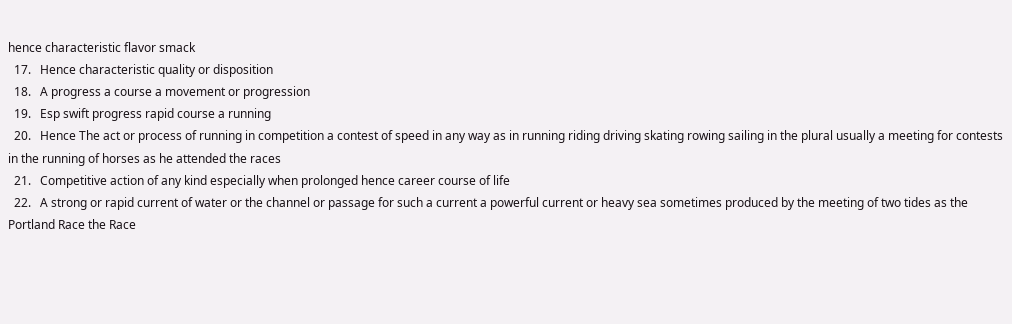hence characteristic flavor smack
  17.   Hence characteristic quality or disposition
  18.   A progress a course a movement or progression
  19.   Esp swift progress rapid course a running
  20.   Hence The act or process of running in competition a contest of speed in any way as in running riding driving skating rowing sailing in the plural usually a meeting for contests in the running of horses as he attended the races
  21.   Competitive action of any kind especially when prolonged hence career course of life
  22.   A strong or rapid current of water or the channel or passage for such a current a powerful current or heavy sea sometimes produced by the meeting of two tides as the Portland Race the Race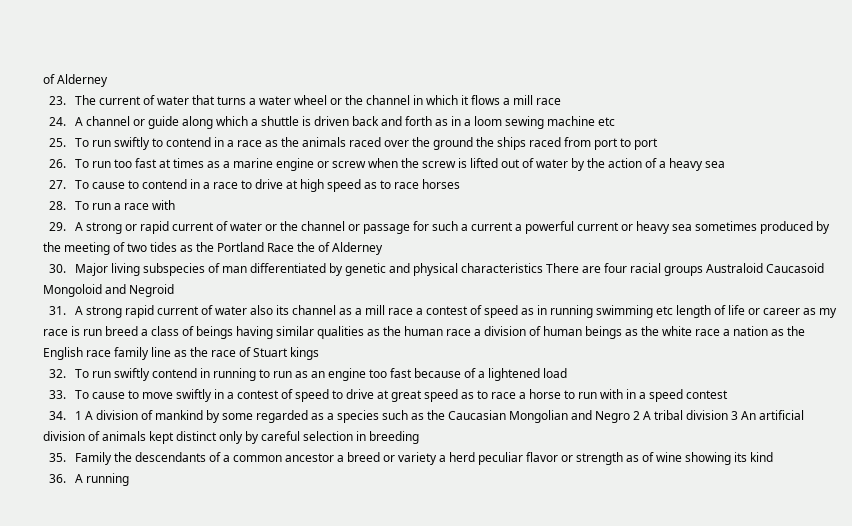of Alderney
  23.   The current of water that turns a water wheel or the channel in which it flows a mill race
  24.   A channel or guide along which a shuttle is driven back and forth as in a loom sewing machine etc
  25.   To run swiftly to contend in a race as the animals raced over the ground the ships raced from port to port
  26.   To run too fast at times as a marine engine or screw when the screw is lifted out of water by the action of a heavy sea
  27.   To cause to contend in a race to drive at high speed as to race horses
  28.   To run a race with
  29.   A strong or rapid current of water or the channel or passage for such a current a powerful current or heavy sea sometimes produced by the meeting of two tides as the Portland Race the of Alderney
  30.   Major living subspecies of man differentiated by genetic and physical characteristics There are four racial groups Australoid Caucasoid Mongoloid and Negroid
  31.   A strong rapid current of water also its channel as a mill race a contest of speed as in running swimming etc length of life or career as my race is run breed a class of beings having similar qualities as the human race a division of human beings as the white race a nation as the English race family line as the race of Stuart kings
  32.   To run swiftly contend in running to run as an engine too fast because of a lightened load
  33.   To cause to move swiftly in a contest of speed to drive at great speed as to race a horse to run with in a speed contest
  34.   1 A division of mankind by some regarded as a species such as the Caucasian Mongolian and Negro 2 A tribal division 3 An artificial division of animals kept distinct only by careful selection in breeding
  35.   Family the descendants of a common ancestor a breed or variety a herd peculiar flavor or strength as of wine showing its kind
  36.   A running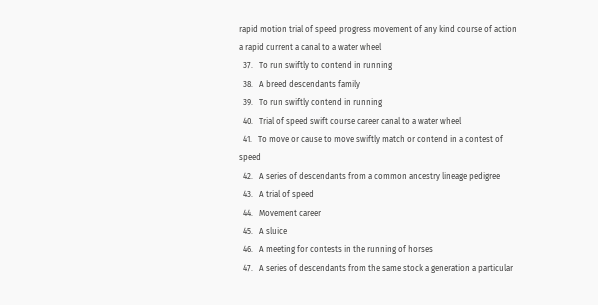rapid motion trial of speed progress movement of any kind course of action a rapid current a canal to a water wheel
  37.   To run swiftly to contend in running
  38.   A breed descendants family
  39.   To run swiftly contend in running
  40.   Trial of speed swift course career canal to a water wheel
  41.   To move or cause to move swiftly match or contend in a contest of speed
  42.   A series of descendants from a common ancestry lineage pedigree
  43.   A trial of speed
  44.   Movement career
  45.   A sluice
  46.   A meeting for contests in the running of horses
  47.   A series of descendants from the same stock a generation a particular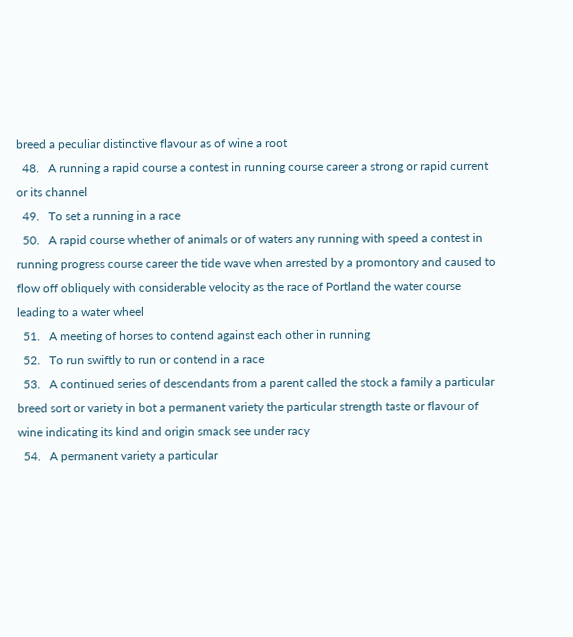breed a peculiar distinctive flavour as of wine a root
  48.   A running a rapid course a contest in running course career a strong or rapid current or its channel
  49.   To set a running in a race
  50.   A rapid course whether of animals or of waters any running with speed a contest in running progress course career the tide wave when arrested by a promontory and caused to flow off obliquely with considerable velocity as the race of Portland the water course leading to a water wheel
  51.   A meeting of horses to contend against each other in running
  52.   To run swiftly to run or contend in a race
  53.   A continued series of descendants from a parent called the stock a family a particular breed sort or variety in bot a permanent variety the particular strength taste or flavour of wine indicating its kind and origin smack see under racy
  54.   A permanent variety a particular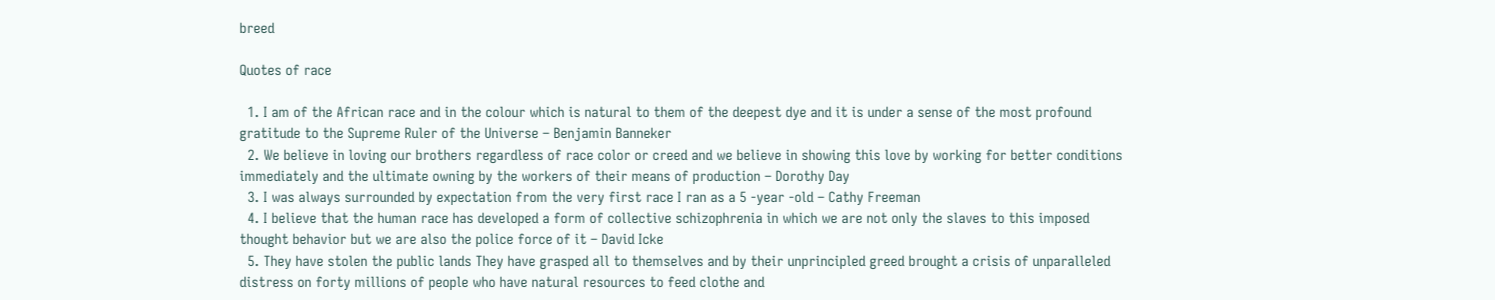breed

Quotes of race

  1. I am of the African race and in the colour which is natural to them of the deepest dye and it is under a sense of the most profound gratitude to the Supreme Ruler of the Universe – Benjamin Banneker
  2. We believe in loving our brothers regardless of race color or creed and we believe in showing this love by working for better conditions immediately and the ultimate owning by the workers of their means of production – Dorothy Day
  3. I was always surrounded by expectation from the very first race I ran as a 5 -year -old – Cathy Freeman
  4. I believe that the human race has developed a form of collective schizophrenia in which we are not only the slaves to this imposed thought behavior but we are also the police force of it – David Icke
  5. They have stolen the public lands They have grasped all to themselves and by their unprincipled greed brought a crisis of unparalleled distress on forty millions of people who have natural resources to feed clothe and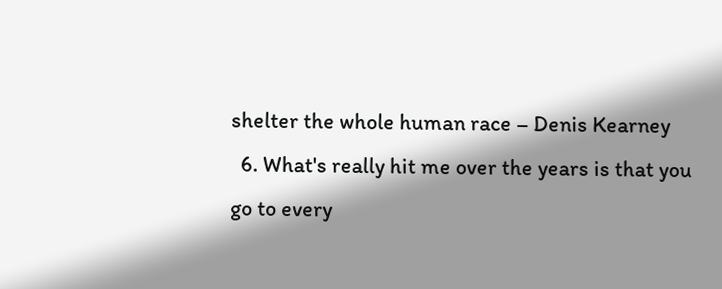shelter the whole human race – Denis Kearney
  6. What's really hit me over the years is that you go to every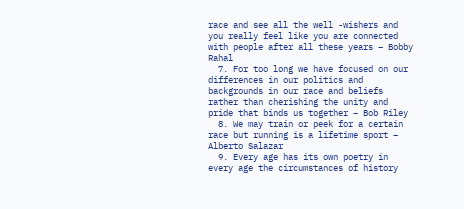race and see all the well -wishers and you really feel like you are connected with people after all these years – Bobby Rahal
  7. For too long we have focused on our differences in our politics and backgrounds in our race and beliefs rather than cherishing the unity and pride that binds us together – Bob Riley
  8. We may train or peek for a certain race but running is a lifetime sport – Alberto Salazar
  9. Every age has its own poetry in every age the circumstances of history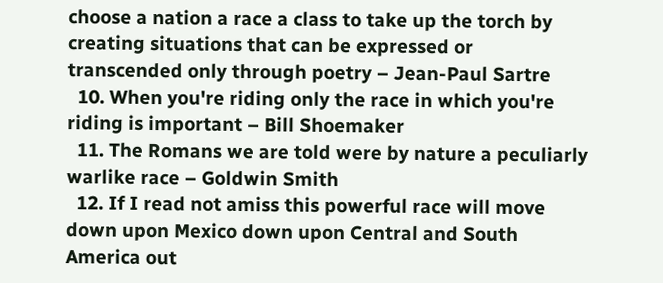choose a nation a race a class to take up the torch by creating situations that can be expressed or transcended only through poetry – Jean-Paul Sartre
  10. When you're riding only the race in which you're riding is important – Bill Shoemaker
  11. The Romans we are told were by nature a peculiarly warlike race – Goldwin Smith
  12. If I read not amiss this powerful race will move down upon Mexico down upon Central and South America out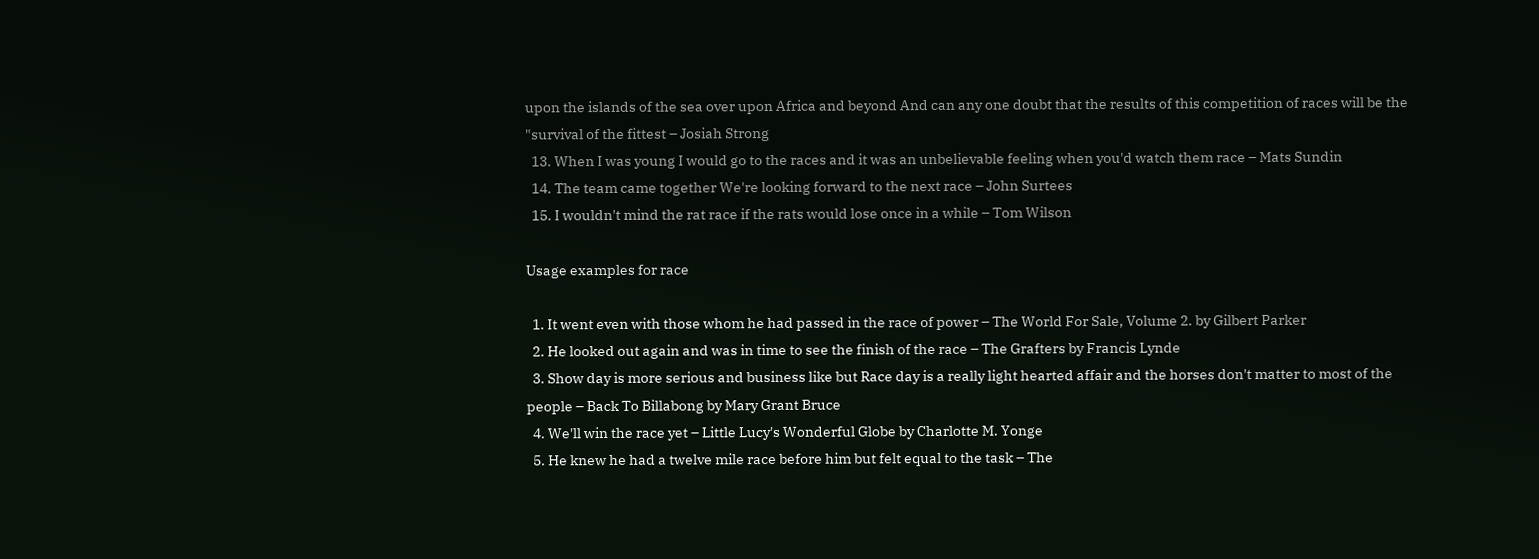upon the islands of the sea over upon Africa and beyond And can any one doubt that the results of this competition of races will be the "survival of the fittest – Josiah Strong
  13. When I was young I would go to the races and it was an unbelievable feeling when you'd watch them race – Mats Sundin
  14. The team came together We're looking forward to the next race – John Surtees
  15. I wouldn't mind the rat race if the rats would lose once in a while – Tom Wilson

Usage examples for race

  1. It went even with those whom he had passed in the race of power – The World For Sale, Volume 2. by Gilbert Parker
  2. He looked out again and was in time to see the finish of the race – The Grafters by Francis Lynde
  3. Show day is more serious and business like but Race day is a really light hearted affair and the horses don't matter to most of the people – Back To Billabong by Mary Grant Bruce
  4. We'll win the race yet – Little Lucy's Wonderful Globe by Charlotte M. Yonge
  5. He knew he had a twelve mile race before him but felt equal to the task – The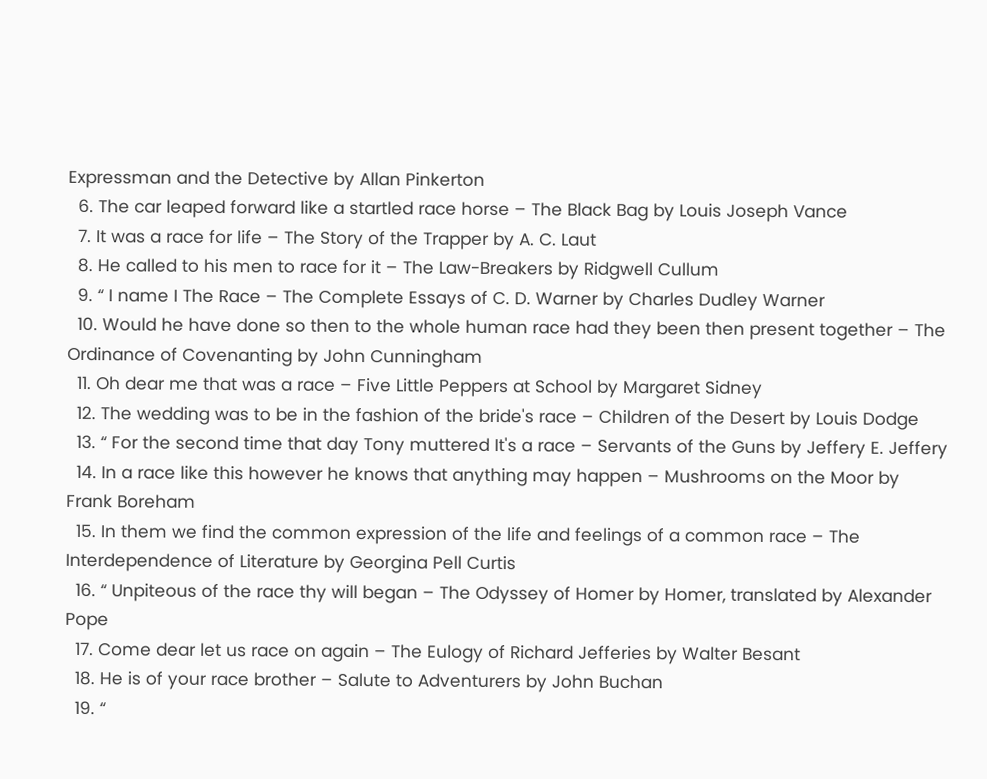Expressman and the Detective by Allan Pinkerton
  6. The car leaped forward like a startled race horse – The Black Bag by Louis Joseph Vance
  7. It was a race for life – The Story of the Trapper by A. C. Laut
  8. He called to his men to race for it – The Law-Breakers by Ridgwell Cullum
  9. “ I name I The Race – The Complete Essays of C. D. Warner by Charles Dudley Warner
  10. Would he have done so then to the whole human race had they been then present together – The Ordinance of Covenanting by John Cunningham
  11. Oh dear me that was a race – Five Little Peppers at School by Margaret Sidney
  12. The wedding was to be in the fashion of the bride's race – Children of the Desert by Louis Dodge
  13. “ For the second time that day Tony muttered It's a race – Servants of the Guns by Jeffery E. Jeffery
  14. In a race like this however he knows that anything may happen – Mushrooms on the Moor by Frank Boreham
  15. In them we find the common expression of the life and feelings of a common race – The Interdependence of Literature by Georgina Pell Curtis
  16. “ Unpiteous of the race thy will began – The Odyssey of Homer by Homer, translated by Alexander Pope
  17. Come dear let us race on again – The Eulogy of Richard Jefferies by Walter Besant
  18. He is of your race brother – Salute to Adventurers by John Buchan
  19. “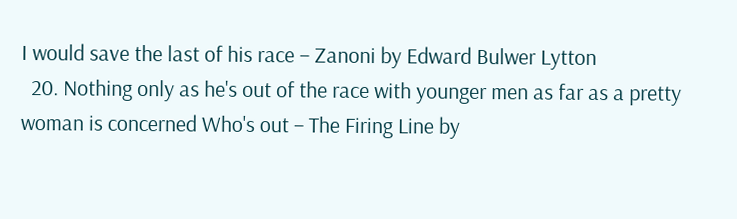I would save the last of his race – Zanoni by Edward Bulwer Lytton
  20. Nothing only as he's out of the race with younger men as far as a pretty woman is concerned Who's out – The Firing Line by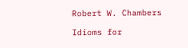Robert W. Chambers

Idioms for